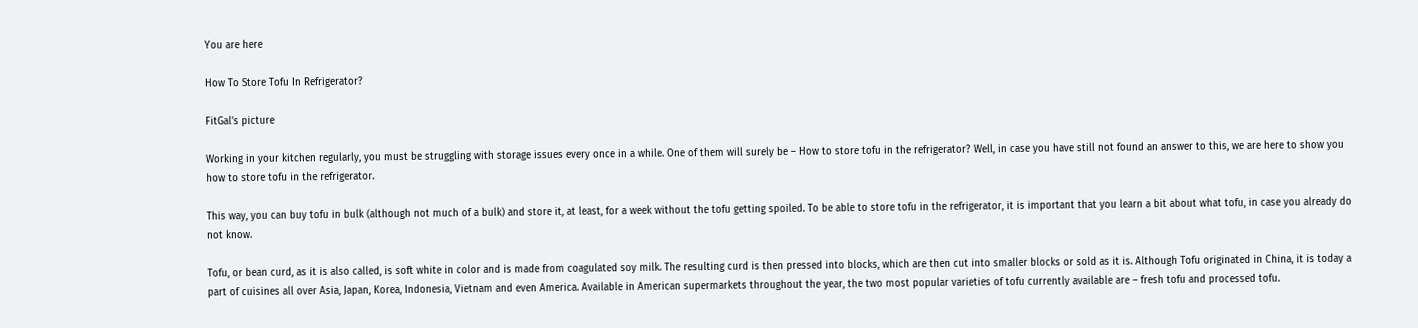You are here

How To Store Tofu In Refrigerator?

FitGal's picture

Working in your kitchen regularly, you must be struggling with storage issues every once in a while. One of them will surely be – How to store tofu in the refrigerator? Well, in case you have still not found an answer to this, we are here to show you how to store tofu in the refrigerator.

This way, you can buy tofu in bulk (although not much of a bulk) and store it, at least, for a week without the tofu getting spoiled. To be able to store tofu in the refrigerator, it is important that you learn a bit about what tofu, in case you already do not know.

Tofu, or bean curd, as it is also called, is soft white in color and is made from coagulated soy milk. The resulting curd is then pressed into blocks, which are then cut into smaller blocks or sold as it is. Although Tofu originated in China, it is today a part of cuisines all over Asia, Japan, Korea, Indonesia, Vietnam and even America. Available in American supermarkets throughout the year, the two most popular varieties of tofu currently available are – fresh tofu and processed tofu.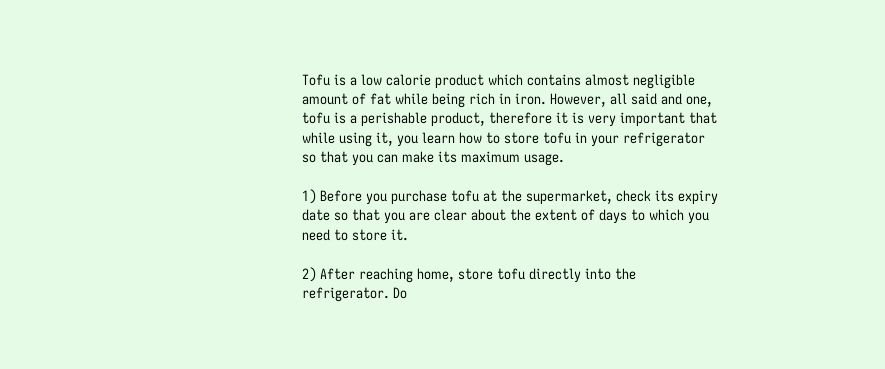Tofu is a low calorie product which contains almost negligible amount of fat while being rich in iron. However, all said and one, tofu is a perishable product, therefore it is very important that while using it, you learn how to store tofu in your refrigerator so that you can make its maximum usage.

1) Before you purchase tofu at the supermarket, check its expiry date so that you are clear about the extent of days to which you need to store it.

2) After reaching home, store tofu directly into the refrigerator. Do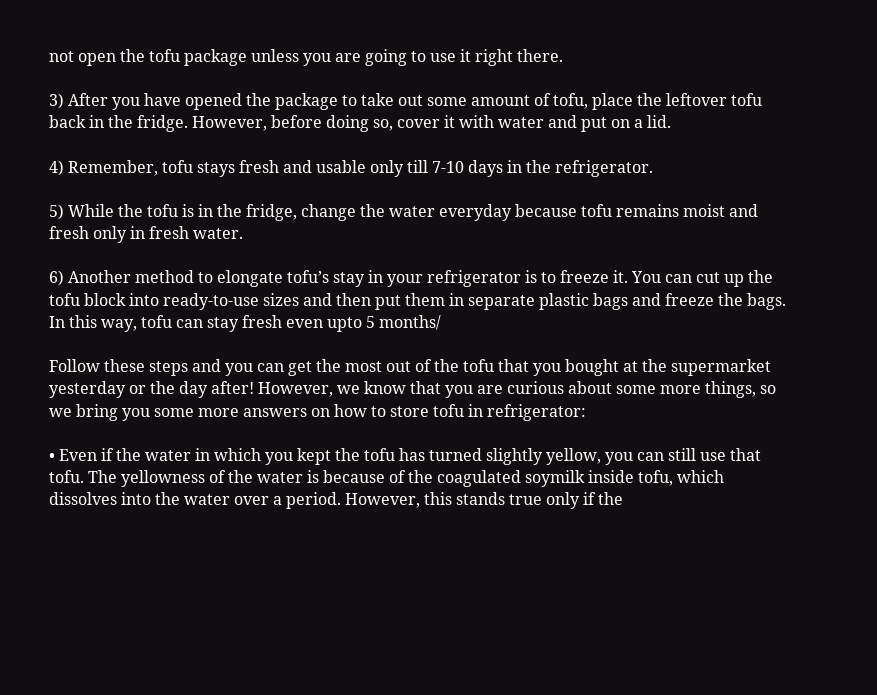not open the tofu package unless you are going to use it right there.

3) After you have opened the package to take out some amount of tofu, place the leftover tofu back in the fridge. However, before doing so, cover it with water and put on a lid.

4) Remember, tofu stays fresh and usable only till 7-10 days in the refrigerator.

5) While the tofu is in the fridge, change the water everyday because tofu remains moist and fresh only in fresh water.

6) Another method to elongate tofu’s stay in your refrigerator is to freeze it. You can cut up the tofu block into ready-to-use sizes and then put them in separate plastic bags and freeze the bags. In this way, tofu can stay fresh even upto 5 months/

Follow these steps and you can get the most out of the tofu that you bought at the supermarket yesterday or the day after! However, we know that you are curious about some more things, so we bring you some more answers on how to store tofu in refrigerator:

• Even if the water in which you kept the tofu has turned slightly yellow, you can still use that tofu. The yellowness of the water is because of the coagulated soymilk inside tofu, which dissolves into the water over a period. However, this stands true only if the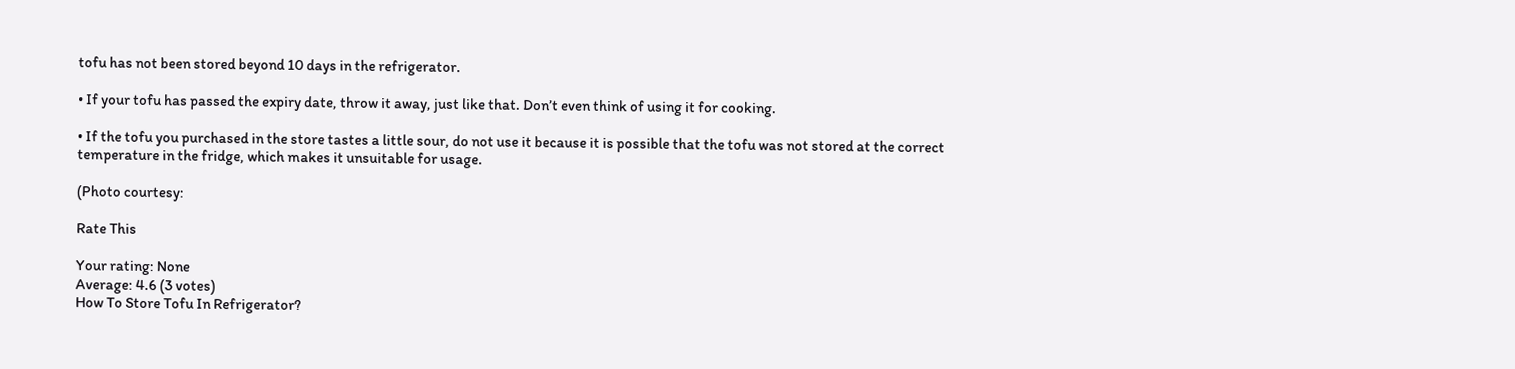tofu has not been stored beyond 10 days in the refrigerator.

• If your tofu has passed the expiry date, throw it away, just like that. Don’t even think of using it for cooking.

• If the tofu you purchased in the store tastes a little sour, do not use it because it is possible that the tofu was not stored at the correct temperature in the fridge, which makes it unsuitable for usage.

(Photo courtesy:

Rate This

Your rating: None
Average: 4.6 (3 votes)
How To Store Tofu In Refrigerator?